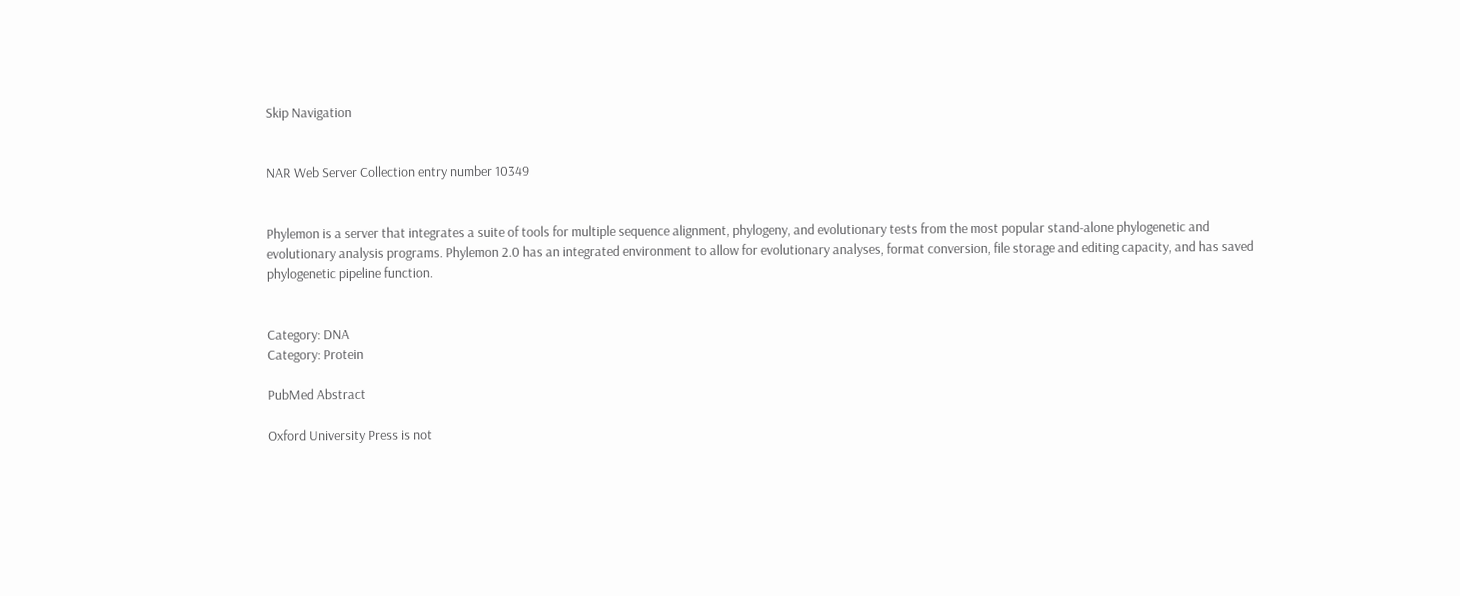Skip Navigation


NAR Web Server Collection entry number 10349


Phylemon is a server that integrates a suite of tools for multiple sequence alignment, phylogeny, and evolutionary tests from the most popular stand-alone phylogenetic and evolutionary analysis programs. Phylemon 2.0 has an integrated environment to allow for evolutionary analyses, format conversion, file storage and editing capacity, and has saved phylogenetic pipeline function.


Category: DNA
Category: Protein

PubMed Abstract

Oxford University Press is not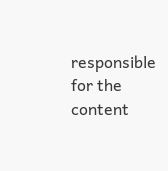responsible for the content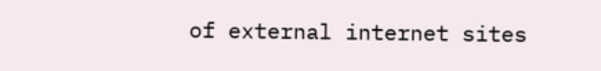of external internet sites